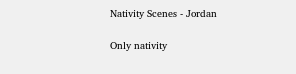Nativity Scenes - Jordan

Only nativity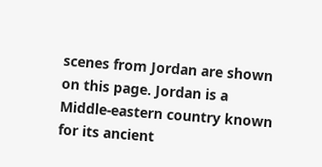scenes from Jordan are shown on this page. Jordan is a Middle-eastern country known for its ancient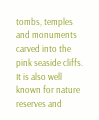tombs, temples and monuments carved into the pink seaside cliffs. It is also well known for nature reserves and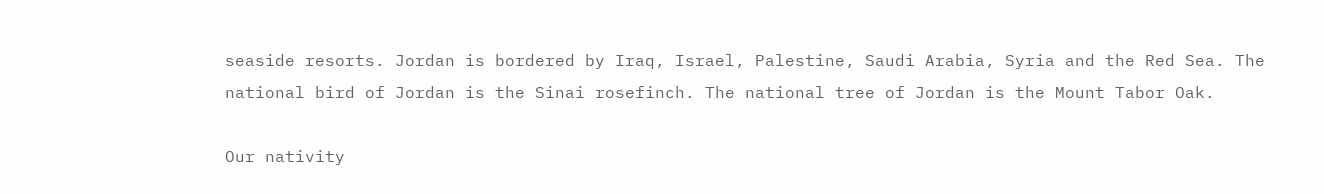seaside resorts. Jordan is bordered by Iraq, Israel, Palestine, Saudi Arabia, Syria and the Red Sea. The national bird of Jordan is the Sinai rosefinch. The national tree of Jordan is the Mount Tabor Oak.

Our nativity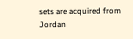sets are acquired from Jordan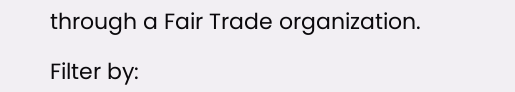through a Fair Trade organization.

Filter by: